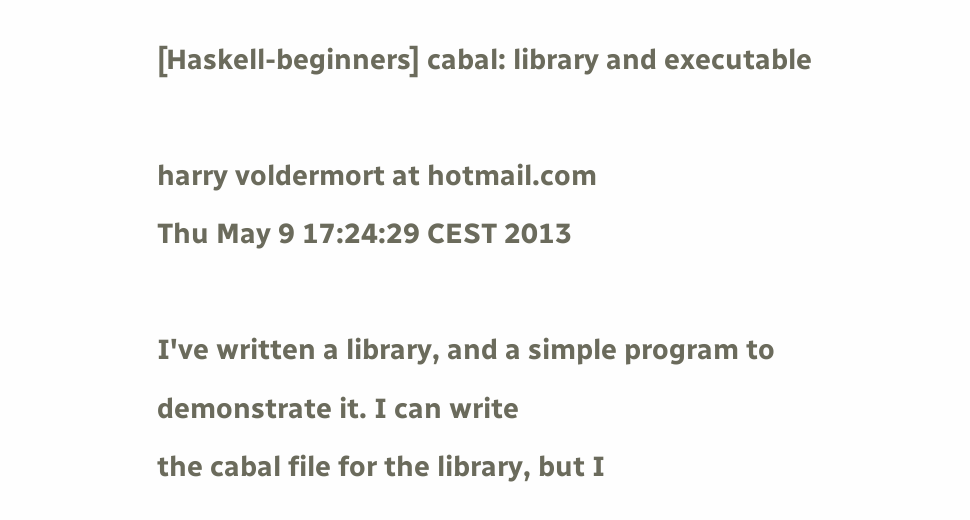[Haskell-beginners] cabal: library and executable

harry voldermort at hotmail.com
Thu May 9 17:24:29 CEST 2013

I've written a library, and a simple program to demonstrate it. I can write
the cabal file for the library, but I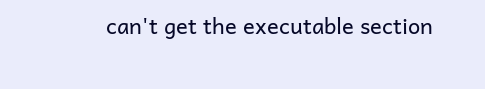can't get the executable section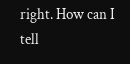right. How can I tell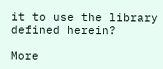it to use the library defined herein?

More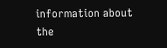information about the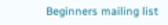Beginners mailing list